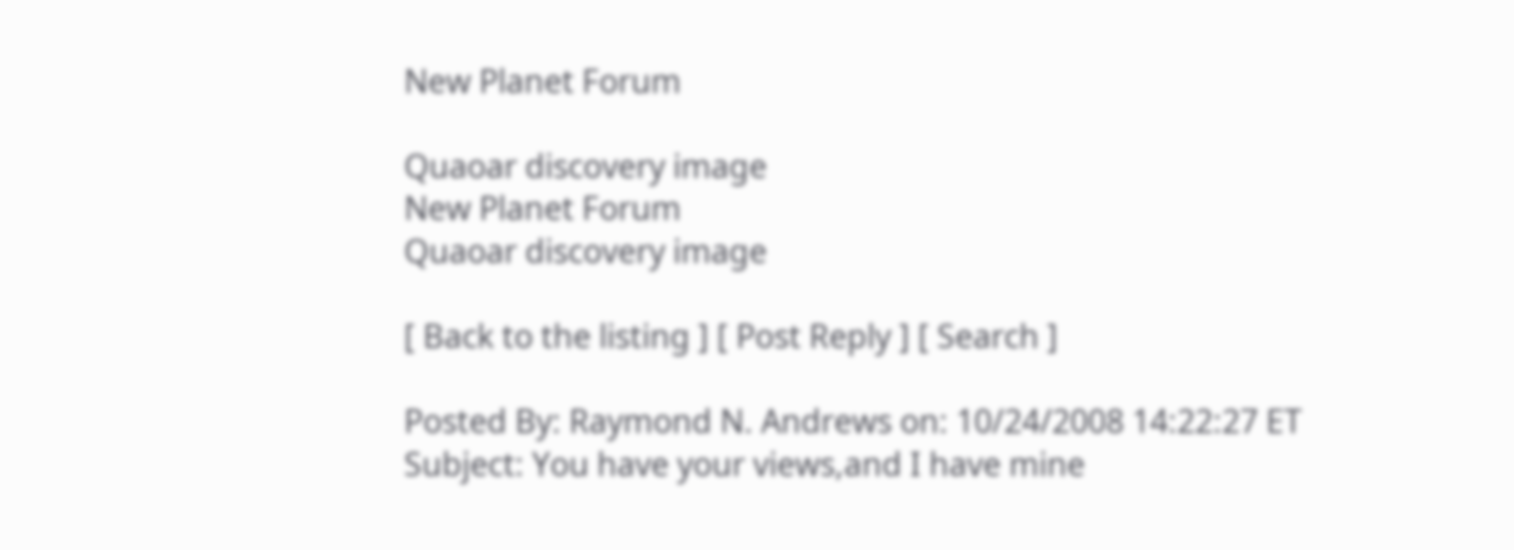New Planet Forum

Quaoar discovery image
New Planet Forum
Quaoar discovery image

[ Back to the listing ] [ Post Reply ] [ Search ]

Posted By: Raymond N. Andrews on: 10/24/2008 14:22:27 ET
Subject: You have your views,and I have mine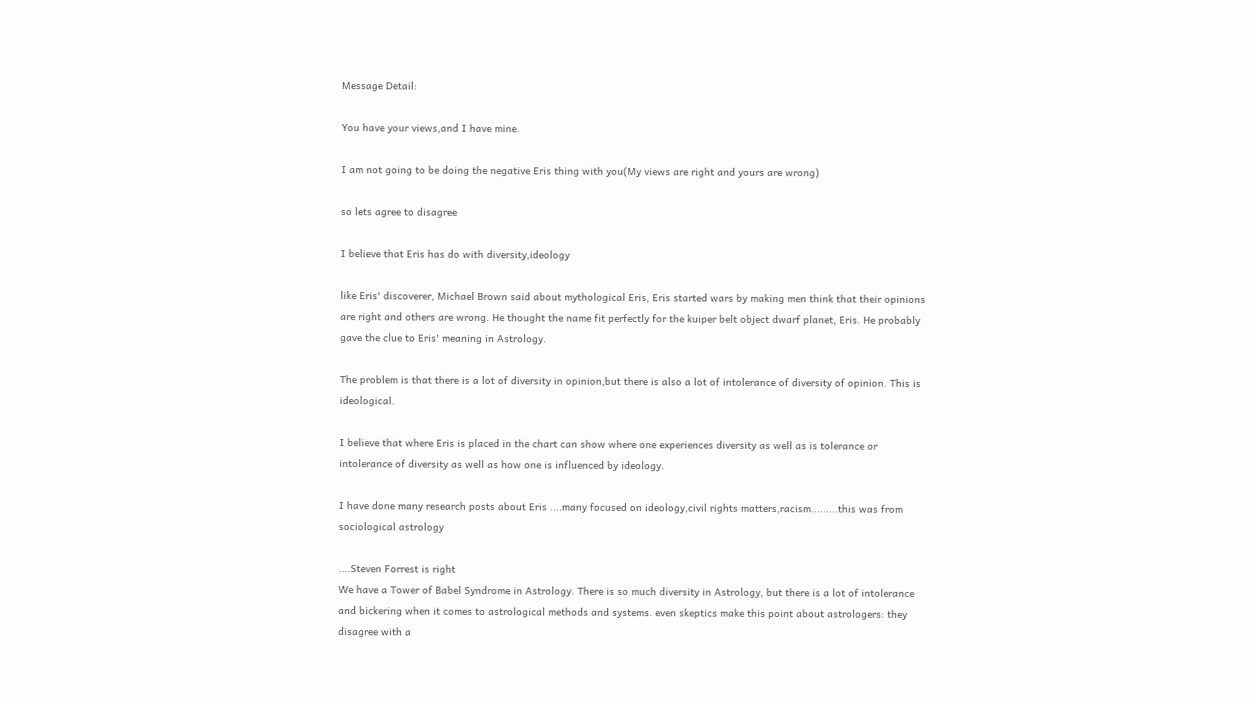Message Detail:

You have your views,and I have mine.

I am not going to be doing the negative Eris thing with you(My views are right and yours are wrong)

so lets agree to disagree

I believe that Eris has do with diversity,ideology

like Eris' discoverer, Michael Brown said about mythological Eris, Eris started wars by making men think that their opinions are right and others are wrong. He thought the name fit perfectly for the kuiper belt object dwarf planet, Eris. He probably gave the clue to Eris' meaning in Astrology.

The problem is that there is a lot of diversity in opinion,but there is also a lot of intolerance of diversity of opinion. This is ideological.

I believe that where Eris is placed in the chart can show where one experiences diversity as well as is tolerance or intolerance of diversity as well as how one is influenced by ideology.

I have done many research posts about Eris ....many focused on ideology,civil rights matters,racism.........this was from sociological astrology

....Steven Forrest is right
We have a Tower of Babel Syndrome in Astrology. There is so much diversity in Astrology, but there is a lot of intolerance and bickering when it comes to astrological methods and systems. even skeptics make this point about astrologers: they disagree with a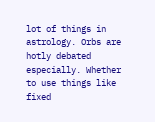lot of things in astrology. Orbs are hotly debated especially. Whether to use things like fixed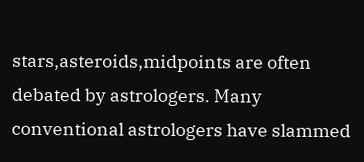stars,asteroids,midpoints are often debated by astrologers. Many conventional astrologers have slammed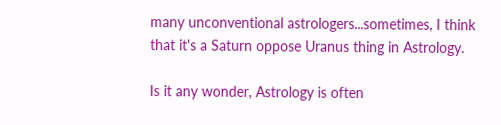many unconventional astrologers...sometimes, I think that it's a Saturn oppose Uranus thing in Astrology.

Is it any wonder, Astrology is often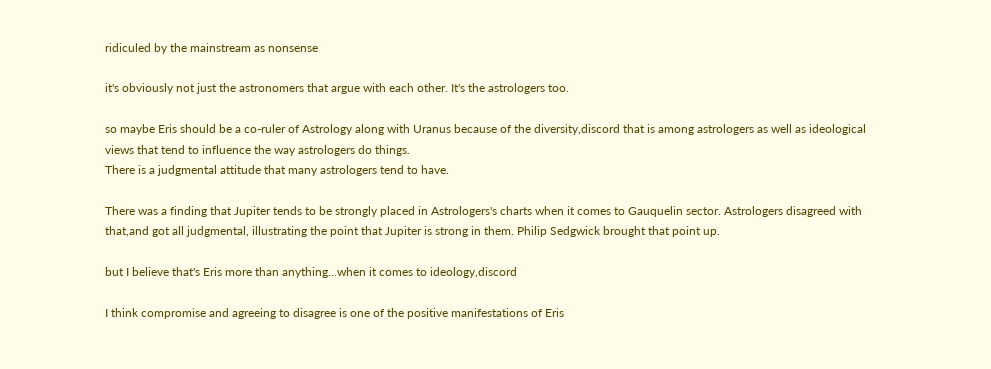ridiculed by the mainstream as nonsense

it's obviously not just the astronomers that argue with each other. It's the astrologers too.

so maybe Eris should be a co-ruler of Astrology along with Uranus because of the diversity,discord that is among astrologers as well as ideological views that tend to influence the way astrologers do things.
There is a judgmental attitude that many astrologers tend to have.

There was a finding that Jupiter tends to be strongly placed in Astrologers's charts when it comes to Gauquelin sector. Astrologers disagreed with that,and got all judgmental, illustrating the point that Jupiter is strong in them. Philip Sedgwick brought that point up.

but I believe that's Eris more than anything...when it comes to ideology,discord

I think compromise and agreeing to disagree is one of the positive manifestations of Eris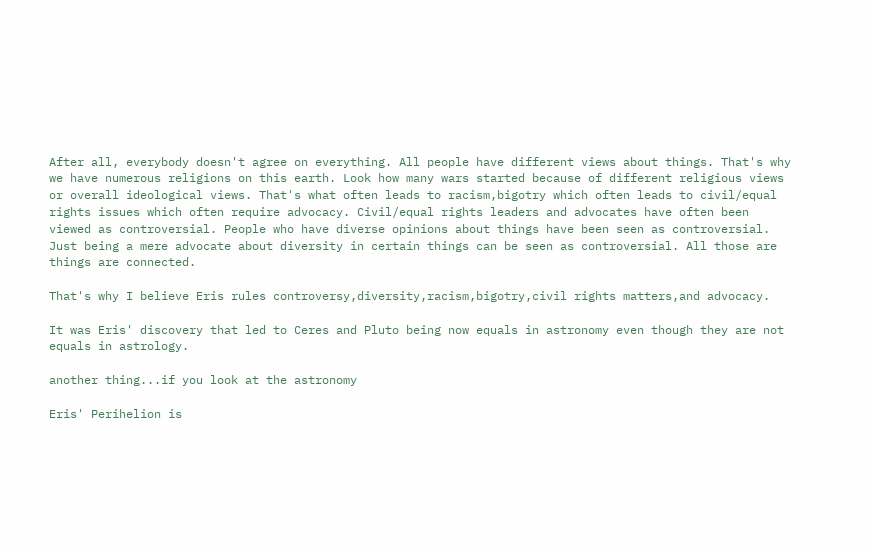After all, everybody doesn't agree on everything. All people have different views about things. That's why we have numerous religions on this earth. Look how many wars started because of different religious views or overall ideological views. That's what often leads to racism,bigotry which often leads to civil/equal rights issues which often require advocacy. Civil/equal rights leaders and advocates have often been viewed as controversial. People who have diverse opinions about things have been seen as controversial. Just being a mere advocate about diversity in certain things can be seen as controversial. All those are things are connected.

That's why I believe Eris rules controversy,diversity,racism,bigotry,civil rights matters,and advocacy.

It was Eris' discovery that led to Ceres and Pluto being now equals in astronomy even though they are not equals in astrology.

another thing...if you look at the astronomy

Eris' Perihelion is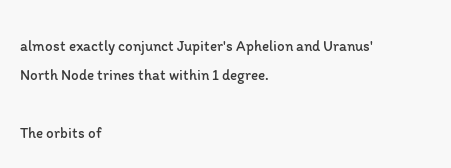almost exactly conjunct Jupiter's Aphelion and Uranus' North Node trines that within 1 degree.

The orbits of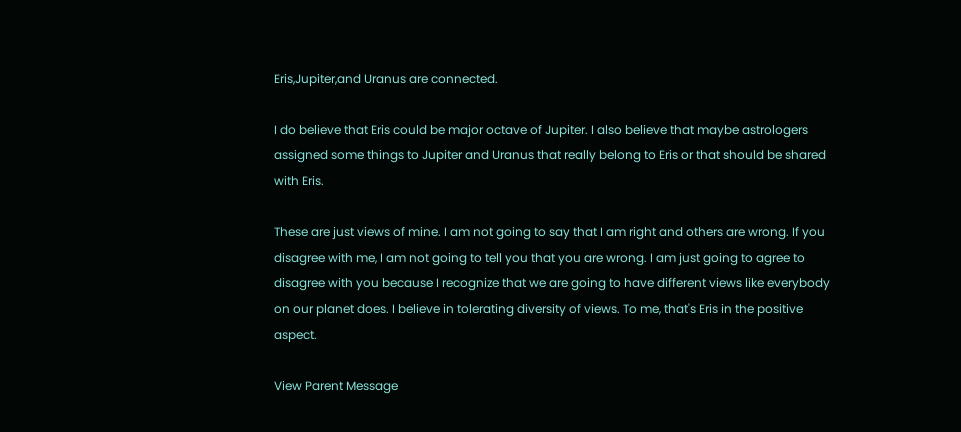Eris,Jupiter,and Uranus are connected.

I do believe that Eris could be major octave of Jupiter. I also believe that maybe astrologers assigned some things to Jupiter and Uranus that really belong to Eris or that should be shared with Eris.

These are just views of mine. I am not going to say that I am right and others are wrong. If you disagree with me, I am not going to tell you that you are wrong. I am just going to agree to disagree with you because I recognize that we are going to have different views like everybody on our planet does. I believe in tolerating diversity of views. To me, that's Eris in the positive aspect.

View Parent Message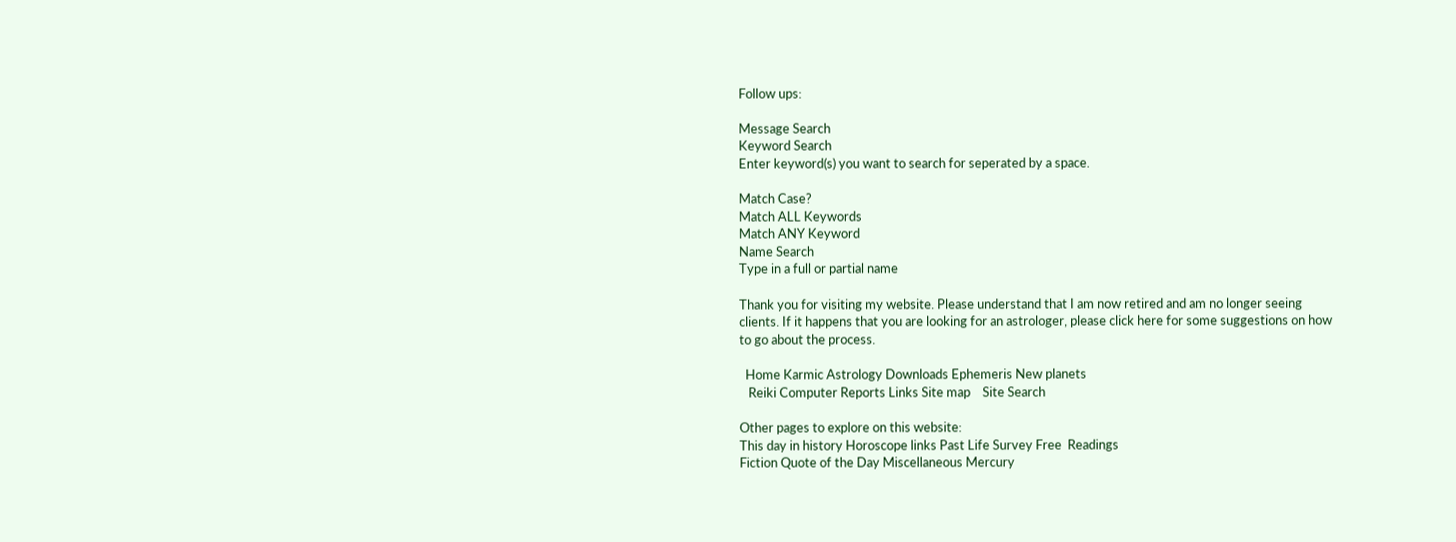Follow ups:

Message Search
Keyword Search
Enter keyword(s) you want to search for seperated by a space.

Match Case?
Match ALL Keywords
Match ANY Keyword
Name Search
Type in a full or partial name

Thank you for visiting my website. Please understand that I am now retired and am no longer seeing clients. If it happens that you are looking for an astrologer, please click here for some suggestions on how to go about the process.

  Home Karmic Astrology Downloads Ephemeris New planets
   Reiki Computer Reports Links Site map    Site Search

Other pages to explore on this website:
This day in history Horoscope links Past Life Survey Free  Readings
Fiction Quote of the Day Miscellaneous Mercury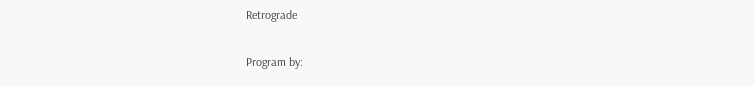Retrograde

Program by: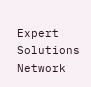Expert Solutions Network